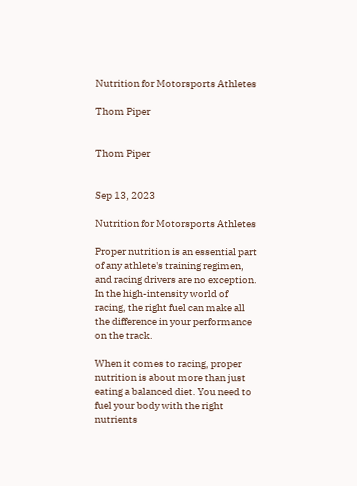Nutrition for Motorsports Athletes

Thom Piper


Thom Piper


Sep 13, 2023

Nutrition for Motorsports Athletes

Proper nutrition is an essential part of any athlete's training regimen, and racing drivers are no exception. In the high-intensity world of racing, the right fuel can make all the difference in your performance on the track.

When it comes to racing, proper nutrition is about more than just eating a balanced diet. You need to fuel your body with the right nutrients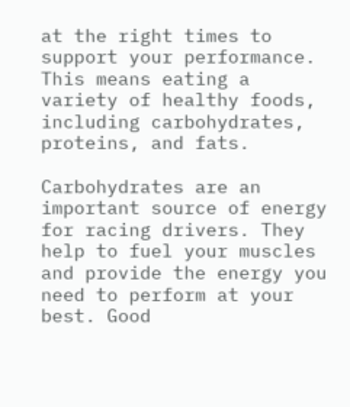at the right times to support your performance. This means eating a variety of healthy foods, including carbohydrates, proteins, and fats.

Carbohydrates are an important source of energy for racing drivers. They help to fuel your muscles and provide the energy you need to perform at your best. Good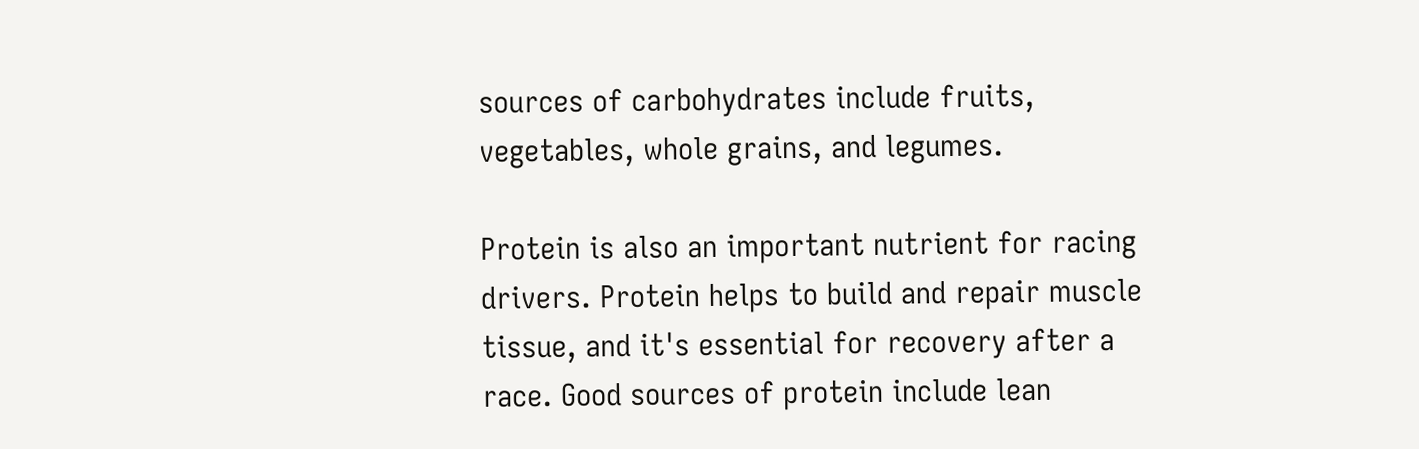sources of carbohydrates include fruits, vegetables, whole grains, and legumes.

Protein is also an important nutrient for racing drivers. Protein helps to build and repair muscle tissue, and it's essential for recovery after a race. Good sources of protein include lean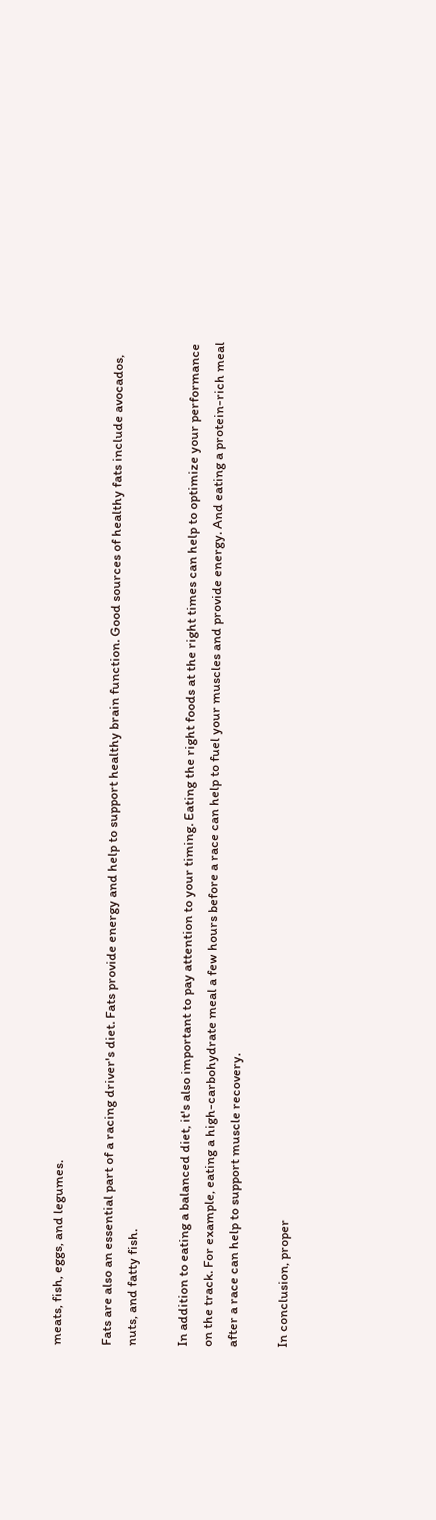meats, fish, eggs, and legumes.

Fats are also an essential part of a racing driver's diet. Fats provide energy and help to support healthy brain function. Good sources of healthy fats include avocados, nuts, and fatty fish.

In addition to eating a balanced diet, it's also important to pay attention to your timing. Eating the right foods at the right times can help to optimize your performance on the track. For example, eating a high-carbohydrate meal a few hours before a race can help to fuel your muscles and provide energy. And eating a protein-rich meal after a race can help to support muscle recovery.

In conclusion, proper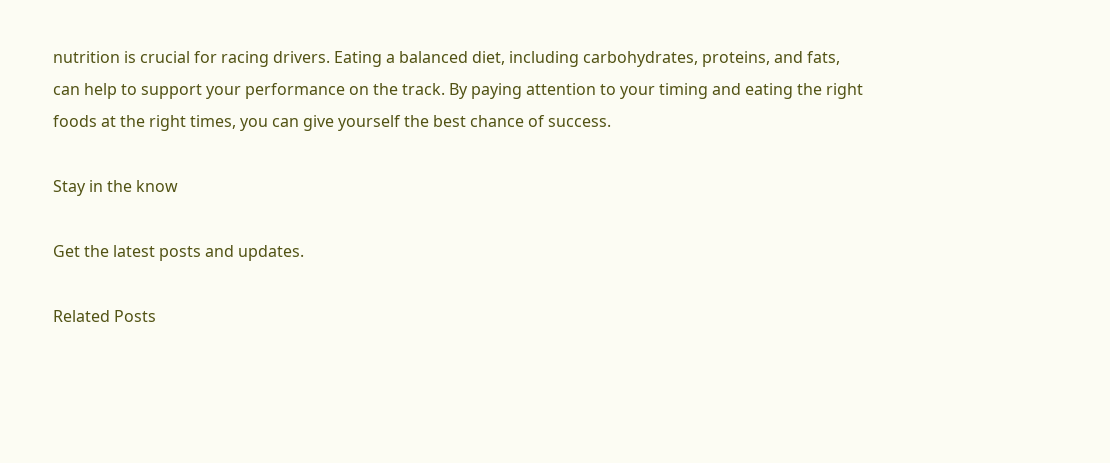nutrition is crucial for racing drivers. Eating a balanced diet, including carbohydrates, proteins, and fats, can help to support your performance on the track. By paying attention to your timing and eating the right foods at the right times, you can give yourself the best chance of success.

Stay in the know

Get the latest posts and updates.

Related Posts